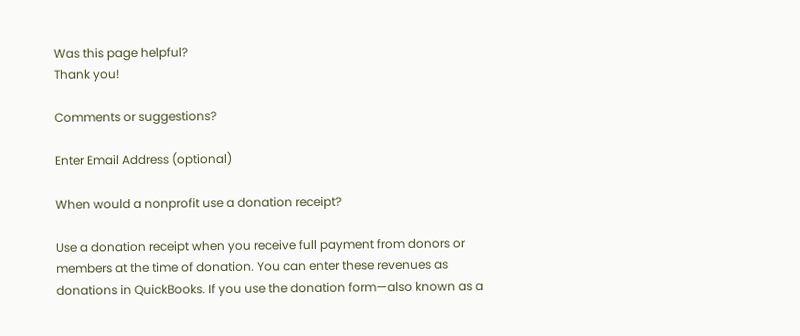Was this page helpful?
Thank you!

Comments or suggestions?

Enter Email Address (optional)

When would a nonprofit use a donation receipt?

Use a donation receipt when you receive full payment from donors or members at the time of donation. You can enter these revenues as donations in QuickBooks. If you use the donation form—also known as a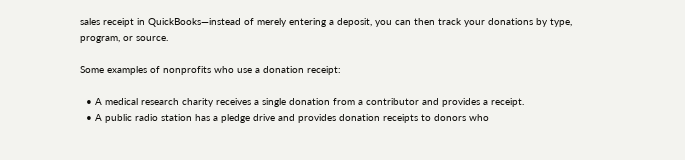sales receipt in QuickBooks—instead of merely entering a deposit, you can then track your donations by type, program, or source.

Some examples of nonprofits who use a donation receipt:

  • A medical research charity receives a single donation from a contributor and provides a receipt.
  • A public radio station has a pledge drive and provides donation receipts to donors who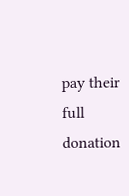pay their full donation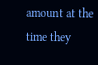amount at the time they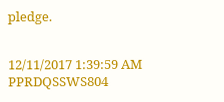pledge.


12/11/2017 1:39:59 AM
PPRDQSSWS804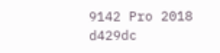9142 Pro 2018 d429dc